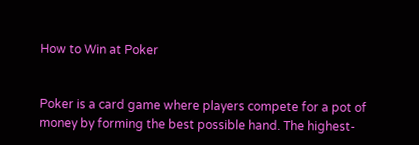How to Win at Poker


Poker is a card game where players compete for a pot of money by forming the best possible hand. The highest-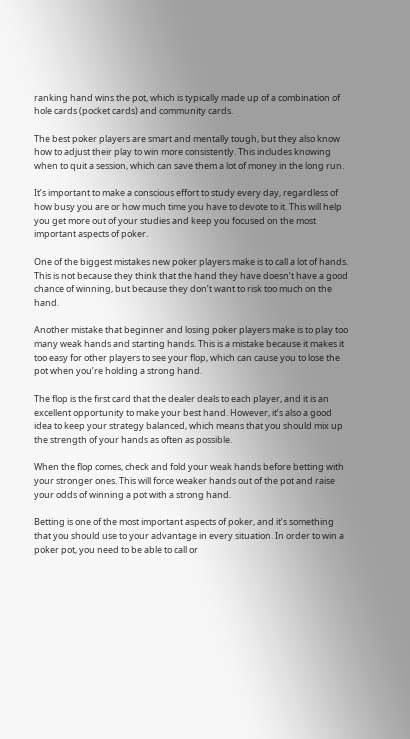ranking hand wins the pot, which is typically made up of a combination of hole cards (pocket cards) and community cards.

The best poker players are smart and mentally tough, but they also know how to adjust their play to win more consistently. This includes knowing when to quit a session, which can save them a lot of money in the long run.

It’s important to make a conscious effort to study every day, regardless of how busy you are or how much time you have to devote to it. This will help you get more out of your studies and keep you focused on the most important aspects of poker.

One of the biggest mistakes new poker players make is to call a lot of hands. This is not because they think that the hand they have doesn’t have a good chance of winning, but because they don’t want to risk too much on the hand.

Another mistake that beginner and losing poker players make is to play too many weak hands and starting hands. This is a mistake because it makes it too easy for other players to see your flop, which can cause you to lose the pot when you’re holding a strong hand.

The flop is the first card that the dealer deals to each player, and it is an excellent opportunity to make your best hand. However, it’s also a good idea to keep your strategy balanced, which means that you should mix up the strength of your hands as often as possible.

When the flop comes, check and fold your weak hands before betting with your stronger ones. This will force weaker hands out of the pot and raise your odds of winning a pot with a strong hand.

Betting is one of the most important aspects of poker, and it’s something that you should use to your advantage in every situation. In order to win a poker pot, you need to be able to call or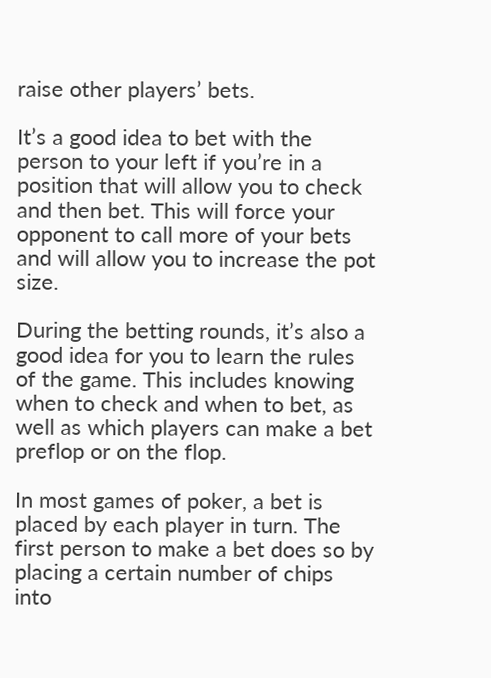raise other players’ bets.

It’s a good idea to bet with the person to your left if you’re in a position that will allow you to check and then bet. This will force your opponent to call more of your bets and will allow you to increase the pot size.

During the betting rounds, it’s also a good idea for you to learn the rules of the game. This includes knowing when to check and when to bet, as well as which players can make a bet preflop or on the flop.

In most games of poker, a bet is placed by each player in turn. The first person to make a bet does so by placing a certain number of chips into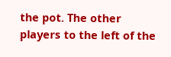the pot. The other players to the left of the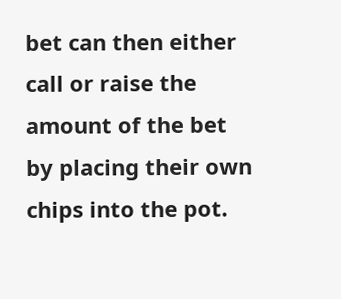bet can then either call or raise the amount of the bet by placing their own chips into the pot.